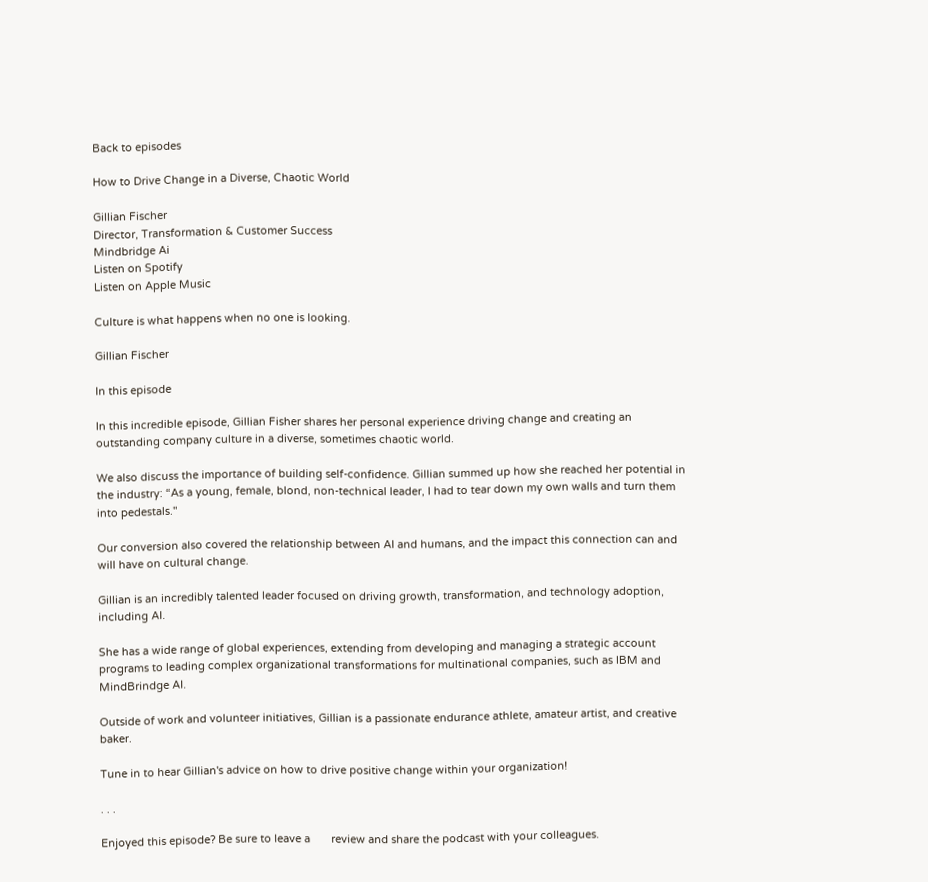Back to episodes

How to Drive Change in a Diverse, Chaotic World

Gillian Fischer
Director, Transformation & Customer Success
Mindbridge Ai
Listen on Spotify
Listen on Apple Music

Culture is what happens when no one is looking.

Gillian Fischer

In this episode

In this incredible episode, Gillian Fisher shares her personal experience driving change and creating an outstanding company culture in a diverse, sometimes chaotic world.

We also discuss the importance of building self-confidence. Gillian summed up how she reached her potential in the industry: “As a young, female, blond, non-technical leader, I had to tear down my own walls and turn them into pedestals."

Our conversion also covered the relationship between AI and humans, and the impact this connection can and will have on cultural change.

Gillian is an incredibly talented leader focused on driving growth, transformation, and technology adoption, including AI.

She has a wide range of global experiences, extending from developing and managing a strategic account programs to leading complex organizational transformations for multinational companies, such as IBM and MindBrindge AI.

Outside of work and volunteer initiatives, Gillian is a passionate endurance athlete, amateur artist, and creative baker.

Tune in to hear Gillian's advice on how to drive positive change within your organization!

. . .

Enjoyed this episode? Be sure to leave a       review and share the podcast with your colleagues.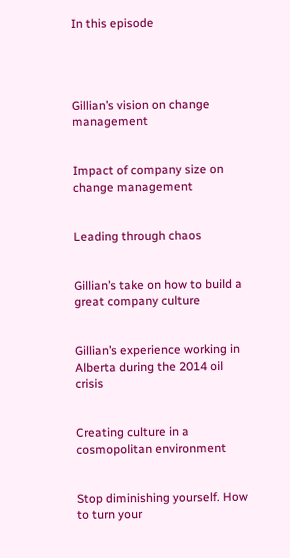In this episode




Gillian’s vision on change management


Impact of company size on change management


Leading through chaos


Gillian’s take on how to build a great company culture


Gillian’s experience working in Alberta during the 2014 oil crisis


Creating culture in a cosmopolitan environment


Stop diminishing yourself. How to turn your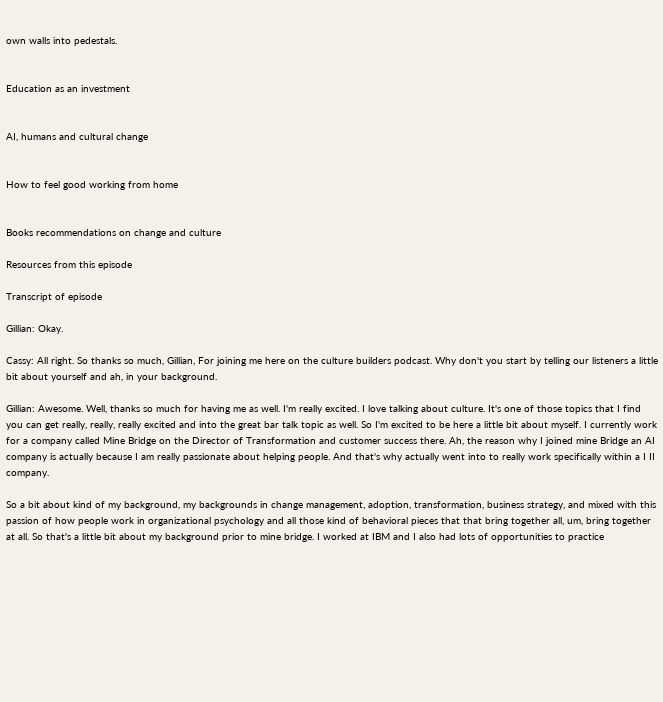own walls into pedestals.


Education as an investment


AI, humans and cultural change


How to feel good working from home


Books recommendations on change and culture

Resources from this episode

Transcript of episode

Gillian: Okay.

Cassy: All right. So thanks so much, Gillian, For joining me here on the culture builders podcast. Why don't you start by telling our listeners a little bit about yourself and ah, in your background.

Gillian: Awesome. Well, thanks so much for having me as well. I'm really excited. I love talking about culture. It's one of those topics that I find you can get really, really, really excited and into the great bar talk topic as well. So I'm excited to be here a little bit about myself. I currently work for a company called Mine Bridge on the Director of Transformation and customer success there. Ah, the reason why I joined mine Bridge an AI company is actually because I am really passionate about helping people. And that's why actually went into to really work specifically within a I II company.

So a bit about kind of my background, my backgrounds in change management, adoption, transformation, business strategy, and mixed with this passion of how people work in organizational psychology and all those kind of behavioral pieces that that bring together all, um, bring together at all. So that's a little bit about my background prior to mine bridge. I worked at IBM and I also had lots of opportunities to practice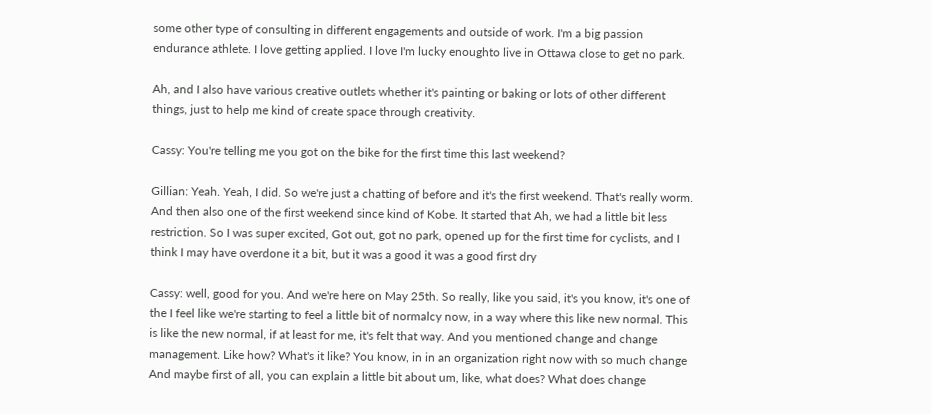some other type of consulting in different engagements and outside of work. I'm a big passion endurance athlete. I love getting applied. I love I'm lucky enoughto live in Ottawa close to get no park.

Ah, and I also have various creative outlets whether it's painting or baking or lots of other different things, just to help me kind of create space through creativity.

Cassy: You're telling me you got on the bike for the first time this last weekend?

Gillian: Yeah. Yeah, I did. So we're just a chatting of before and it's the first weekend. That's really worm. And then also one of the first weekend since kind of Kobe. It started that Ah, we had a little bit less restriction. So I was super excited, Got out, got no park, opened up for the first time for cyclists, and I think I may have overdone it a bit, but it was a good it was a good first dry

Cassy: well, good for you. And we're here on May 25th. So really, like you said, it's you know, it's one of the I feel like we're starting to feel a little bit of normalcy now, in a way where this like new normal. This is like the new normal, if at least for me, it's felt that way. And you mentioned change and change management. Like how? What's it like? You know, in in an organization right now with so much change And maybe first of all, you can explain a little bit about um, like, what does? What does change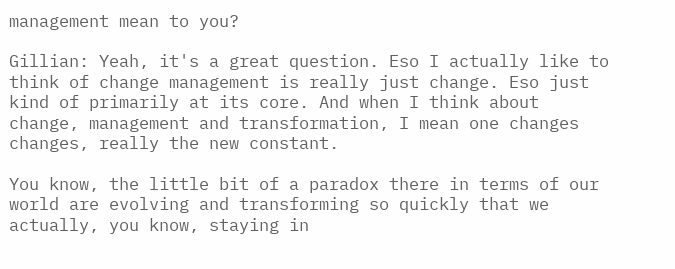management mean to you?

Gillian: Yeah, it's a great question. Eso I actually like to think of change management is really just change. Eso just kind of primarily at its core. And when I think about change, management and transformation, I mean one changes changes, really the new constant.

You know, the little bit of a paradox there in terms of our world are evolving and transforming so quickly that we actually, you know, staying in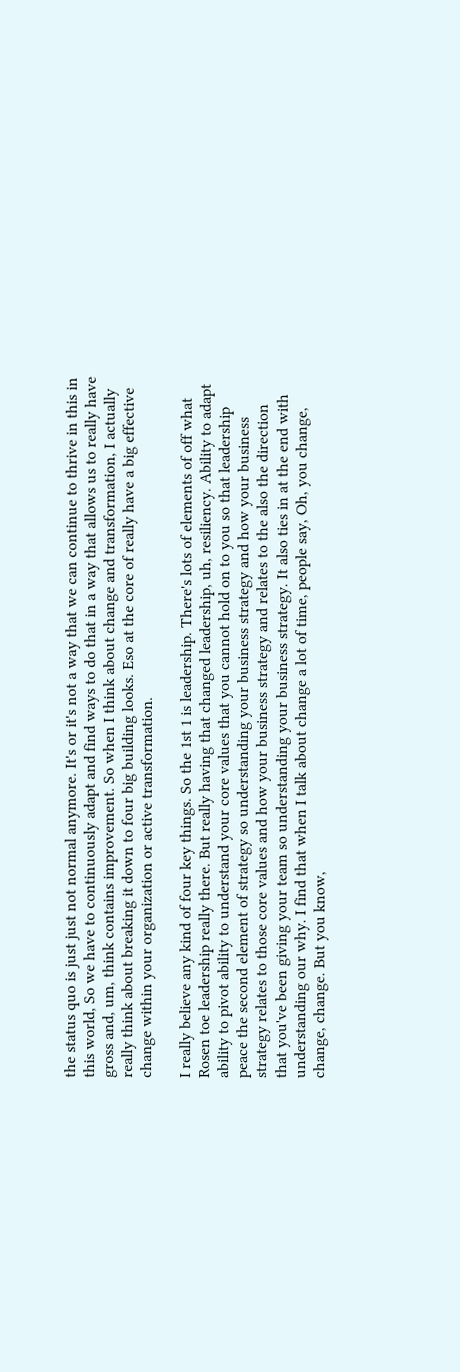the status quo is just just not normal anymore. It's or it's not a way that we can continue to thrive in this in this world, So we have to continuously adapt and find ways to do that in a way that allows us to really have gross and, um, think contains improvement. So when I think about change and transformation, I actually really think about breaking it down to four big building looks. Eso at the core of really have a big effective change within your organization or active transformation.

I really believe any kind of four key things. So the 1st 1 is leadership. There's lots of elements of off what Rosen toe leadership really there. But really having that changed leadership, uh, resiliency. Ability to adapt ability to pivot ability to understand your core values that you cannot hold on to you so that leadership peace the second element of strategy so understanding your business strategy and how your business strategy relates to those core values and how your business strategy and relates to the also the direction that you've been giving your team so understanding your business strategy. It also ties in at the end with understanding our why. I find that when I talk about change a lot of time, people say, Oh, you change, change, change. But you know,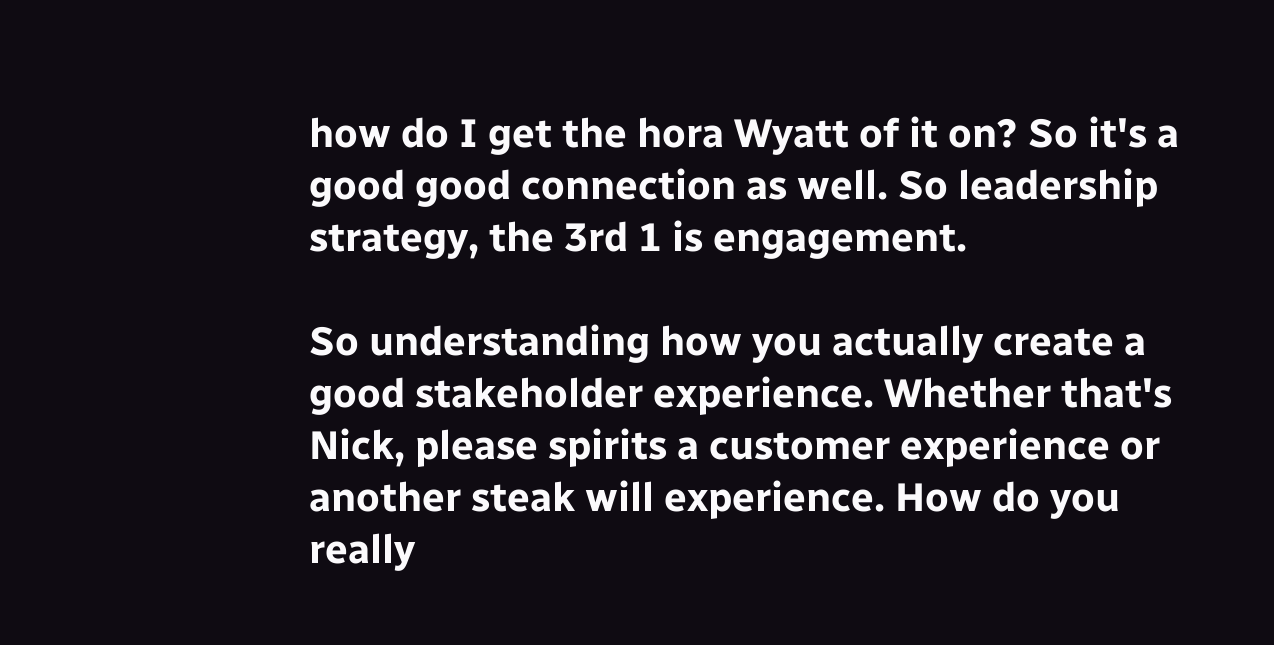how do I get the hora Wyatt of it on? So it's a good good connection as well. So leadership strategy, the 3rd 1 is engagement.

So understanding how you actually create a good stakeholder experience. Whether that's Nick, please spirits a customer experience or another steak will experience. How do you really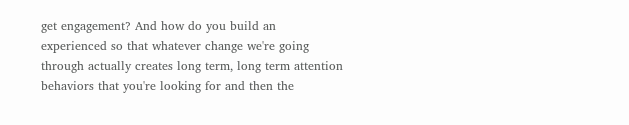get engagement? And how do you build an experienced so that whatever change we're going through actually creates long term, long term attention behaviors that you're looking for and then the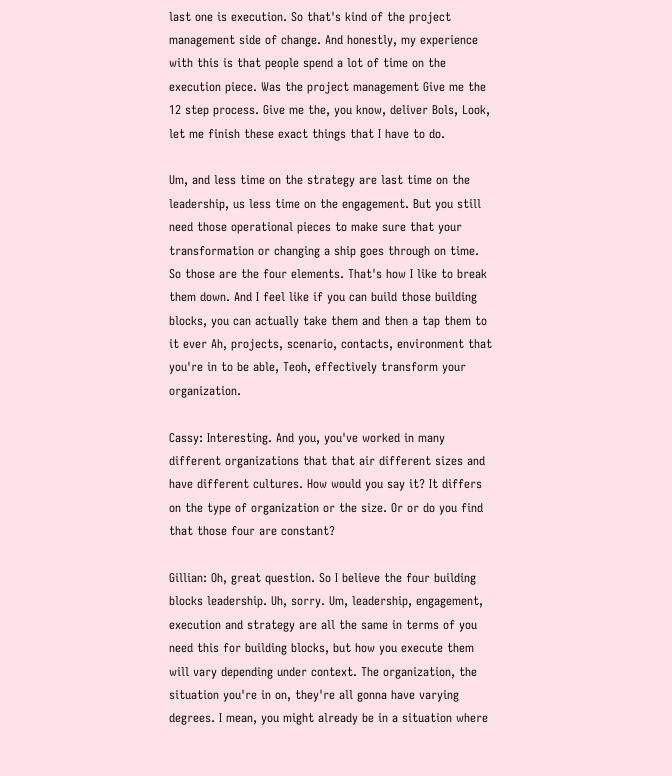last one is execution. So that's kind of the project management side of change. And honestly, my experience with this is that people spend a lot of time on the execution piece. Was the project management Give me the 12 step process. Give me the, you know, deliver Bols, Look, let me finish these exact things that I have to do.

Um, and less time on the strategy are last time on the leadership, us less time on the engagement. But you still need those operational pieces to make sure that your transformation or changing a ship goes through on time. So those are the four elements. That's how I like to break them down. And I feel like if you can build those building blocks, you can actually take them and then a tap them to it ever Ah, projects, scenario, contacts, environment that you're in to be able, Teoh, effectively transform your organization.

Cassy: Interesting. And you, you've worked in many different organizations that that air different sizes and have different cultures. How would you say it? It differs on the type of organization or the size. Or or do you find that those four are constant?

Gillian: Oh, great question. So I believe the four building blocks leadership. Uh, sorry. Um, leadership, engagement, execution and strategy are all the same in terms of you need this for building blocks, but how you execute them will vary depending under context. The organization, the situation you're in on, they're all gonna have varying degrees. I mean, you might already be in a situation where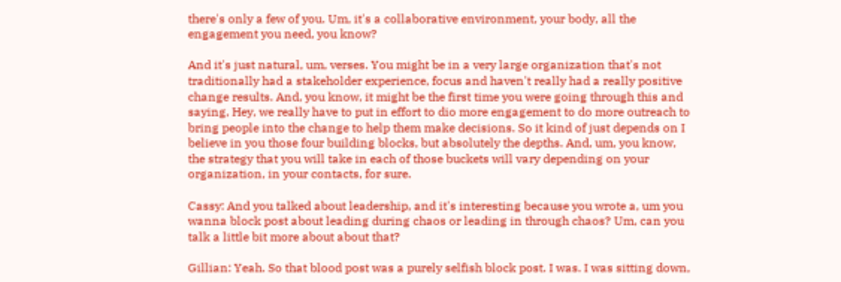there's only a few of you. Um, it's a collaborative environment, your body, all the engagement you need, you know?

And it's just natural, um, verses. You might be in a very large organization that's not traditionally had a stakeholder experience, focus and haven't really had a really positive change results. And, you know, it might be the first time you were going through this and saying, Hey, we really have to put in effort to dio more engagement to do more outreach to bring people into the change to help them make decisions. So it kind of just depends on I believe in you those four building blocks, but absolutely the depths. And, um, you know, the strategy that you will take in each of those buckets will vary depending on your organization, in your contacts, for sure.

Cassy: And you talked about leadership, and it's interesting because you wrote a, um you wanna block post about leading during chaos or leading in through chaos? Um, can you talk a little bit more about about that?

Gillian: Yeah. So that blood post was a purely selfish block post. I was. I was sitting down,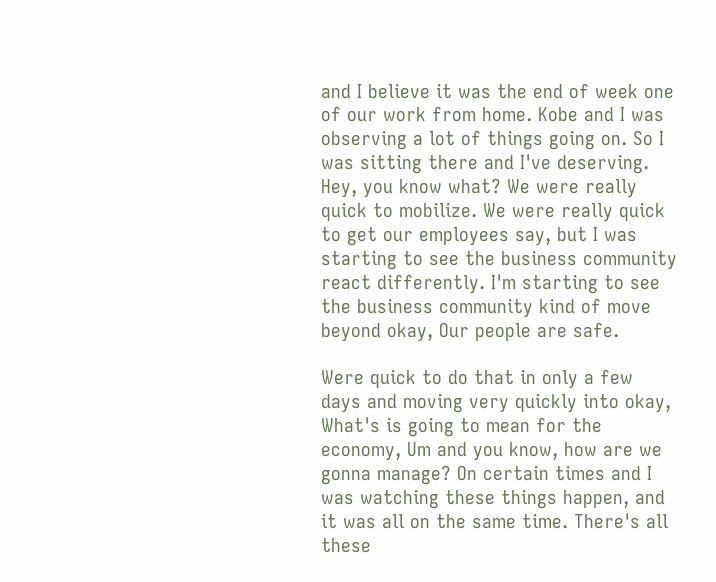and I believe it was the end of week one of our work from home. Kobe and I was observing a lot of things going on. So I was sitting there and I've deserving. Hey, you know what? We were really quick to mobilize. We were really quick to get our employees say, but I was starting to see the business community react differently. I'm starting to see the business community kind of move beyond okay, Our people are safe.

Were quick to do that in only a few days and moving very quickly into okay, What's is going to mean for the economy, Um and you know, how are we gonna manage? On certain times and I was watching these things happen, and it was all on the same time. There's all these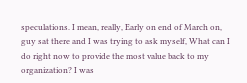speculations. I mean, really, Early on end of March on, guy sat there and I was trying to ask myself, What can I do right now to provide the most value back to my organization? I was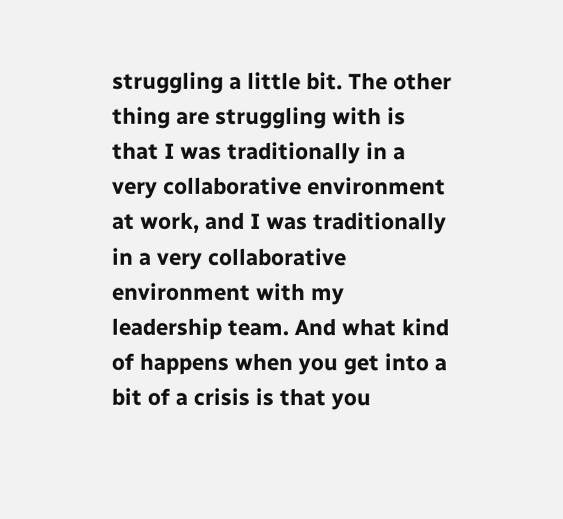struggling a little bit. The other thing are struggling with is that I was traditionally in a very collaborative environment at work, and I was traditionally in a very collaborative environment with my leadership team. And what kind of happens when you get into a bit of a crisis is that you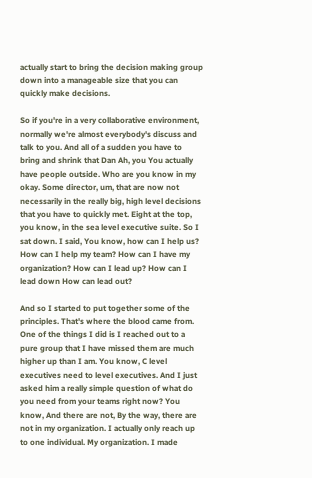actually start to bring the decision making group down into a manageable size that you can quickly make decisions.

So if you're in a very collaborative environment, normally we're almost everybody's discuss and talk to you. And all of a sudden you have to bring and shrink that Dan Ah, you You actually have people outside. Who are you know in my okay. Some director, um, that are now not necessarily in the really big, high level decisions that you have to quickly met. Eight at the top, you know, in the sea level executive suite. So I sat down. I said, You know, how can I help us? How can I help my team? How can I have my organization? How can I lead up? How can I lead down How can lead out?

And so I started to put together some of the principles. That's where the blood came from. One of the things I did is I reached out to a pure group that I have missed them are much higher up than I am. You know, C level executives need to level executives. And I just asked him a really simple question of what do you need from your teams right now? You know, And there are not, By the way, there are not in my organization. I actually only reach up to one individual. My organization. I made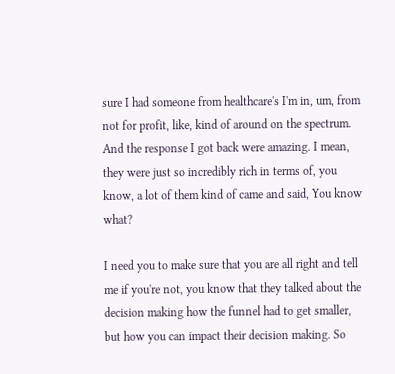sure I had someone from healthcare's I'm in, um, from not for profit, like, kind of around on the spectrum. And the response I got back were amazing. I mean, they were just so incredibly rich in terms of, you know, a lot of them kind of came and said, You know what?

I need you to make sure that you are all right and tell me if you're not, you know that they talked about the decision making how the funnel had to get smaller, but how you can impact their decision making. So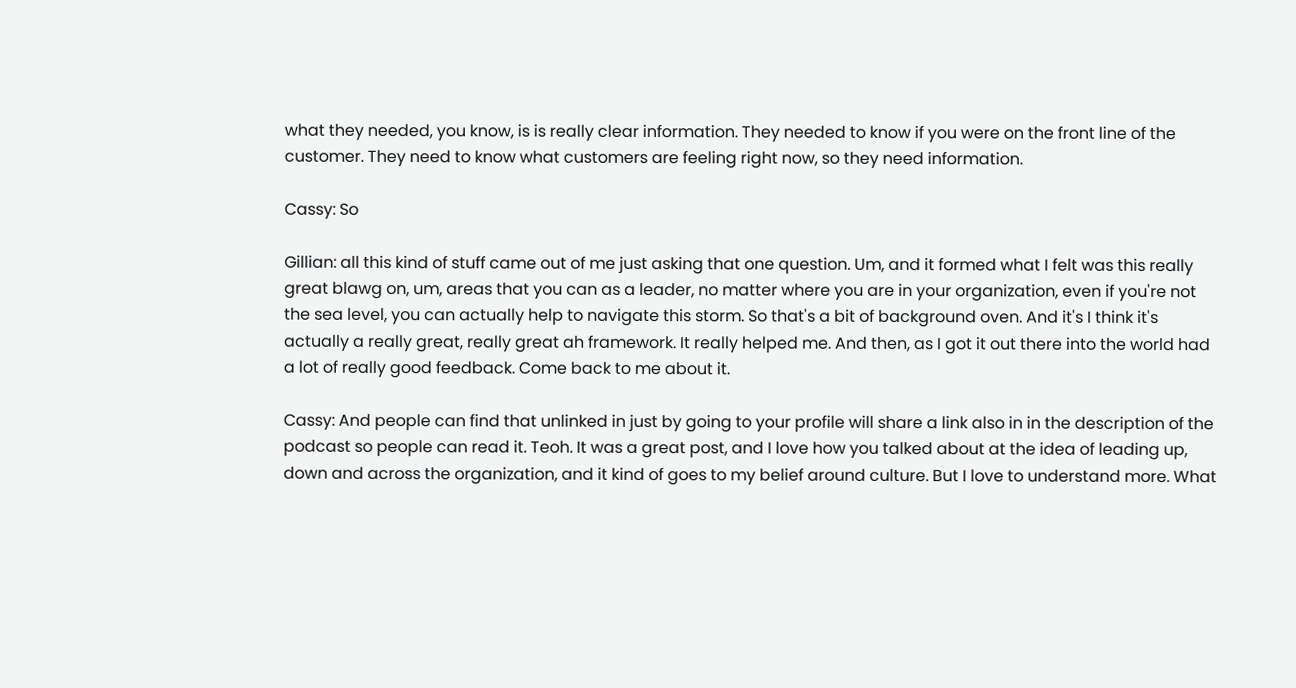what they needed, you know, is is really clear information. They needed to know if you were on the front line of the customer. They need to know what customers are feeling right now, so they need information.

Cassy: So

Gillian: all this kind of stuff came out of me just asking that one question. Um, and it formed what I felt was this really great blawg on, um, areas that you can as a leader, no matter where you are in your organization, even if you're not the sea level, you can actually help to navigate this storm. So that's a bit of background oven. And it's I think it's actually a really great, really great ah framework. It really helped me. And then, as I got it out there into the world had a lot of really good feedback. Come back to me about it.

Cassy: And people can find that unlinked in just by going to your profile will share a link also in in the description of the podcast so people can read it. Teoh. It was a great post, and I love how you talked about at the idea of leading up, down and across the organization, and it kind of goes to my belief around culture. But I love to understand more. What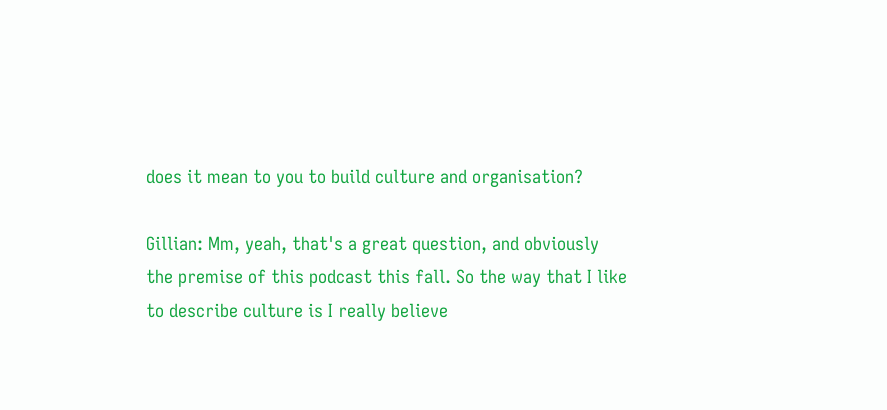does it mean to you to build culture and organisation?

Gillian: Mm, yeah, that's a great question, and obviously the premise of this podcast this fall. So the way that I like to describe culture is I really believe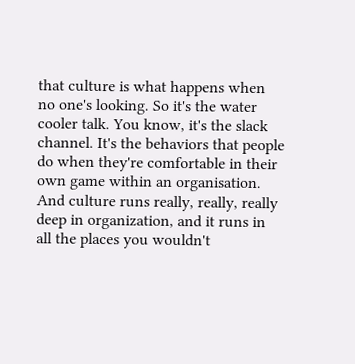that culture is what happens when no one's looking. So it's the water cooler talk. You know, it's the slack channel. It's the behaviors that people do when they're comfortable in their own game within an organisation. And culture runs really, really, really deep in organization, and it runs in all the places you wouldn't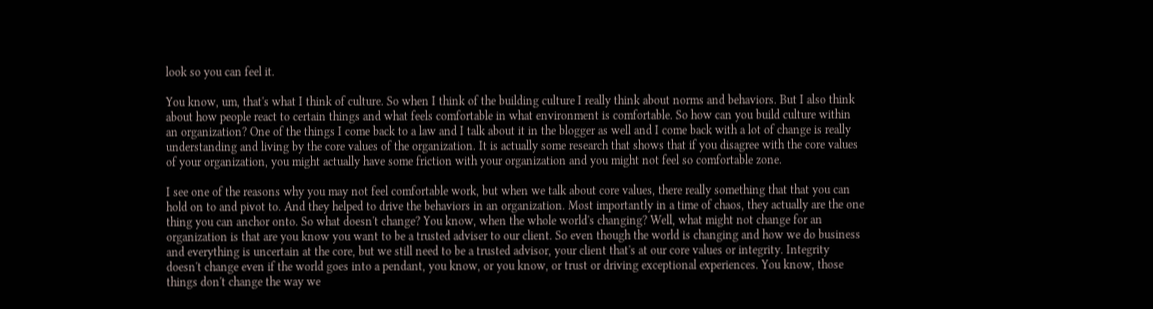look so you can feel it.

You know, um, that's what I think of culture. So when I think of the building culture I really think about norms and behaviors. But I also think about how people react to certain things and what feels comfortable in what environment is comfortable. So how can you build culture within an organization? One of the things I come back to a law and I talk about it in the blogger as well and I come back with a lot of change is really understanding and living by the core values of the organization. It is actually some research that shows that if you disagree with the core values of your organization, you might actually have some friction with your organization and you might not feel so comfortable zone.

I see one of the reasons why you may not feel comfortable work, but when we talk about core values, there really something that that you can hold on to and pivot to. And they helped to drive the behaviors in an organization. Most importantly in a time of chaos, they actually are the one thing you can anchor onto. So what doesn't change? You know, when the whole world's changing? Well, what might not change for an organization is that are you know you want to be a trusted adviser to our client. So even though the world is changing and how we do business and everything is uncertain at the core, but we still need to be a trusted advisor, your client that's at our core values or integrity. Integrity doesn't change even if the world goes into a pendant, you know, or you know, or trust or driving exceptional experiences. You know, those things don't change the way we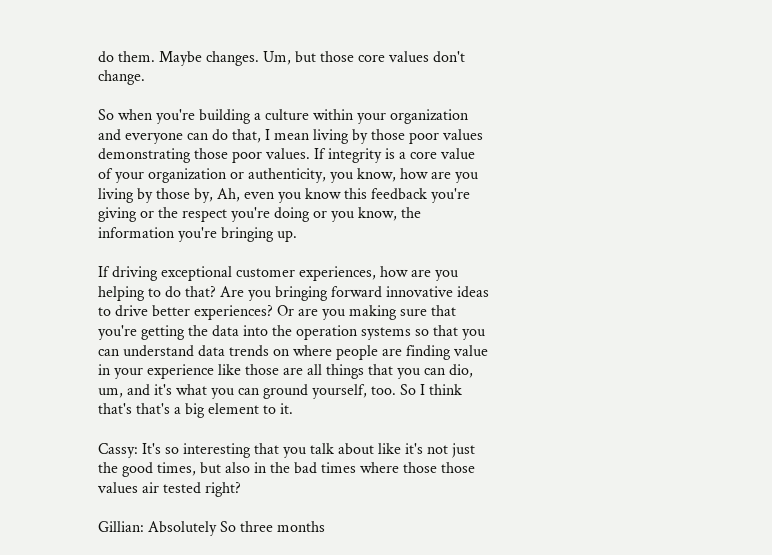do them. Maybe changes. Um, but those core values don't change.

So when you're building a culture within your organization and everyone can do that, I mean living by those poor values demonstrating those poor values. If integrity is a core value of your organization or authenticity, you know, how are you living by those by, Ah, even you know this feedback you're giving or the respect you're doing or you know, the information you're bringing up.

If driving exceptional customer experiences, how are you helping to do that? Are you bringing forward innovative ideas to drive better experiences? Or are you making sure that you're getting the data into the operation systems so that you can understand data trends on where people are finding value in your experience like those are all things that you can dio, um, and it's what you can ground yourself, too. So I think that's that's a big element to it.

Cassy: It's so interesting that you talk about like it's not just the good times, but also in the bad times where those those values air tested right?

Gillian: Absolutely So three months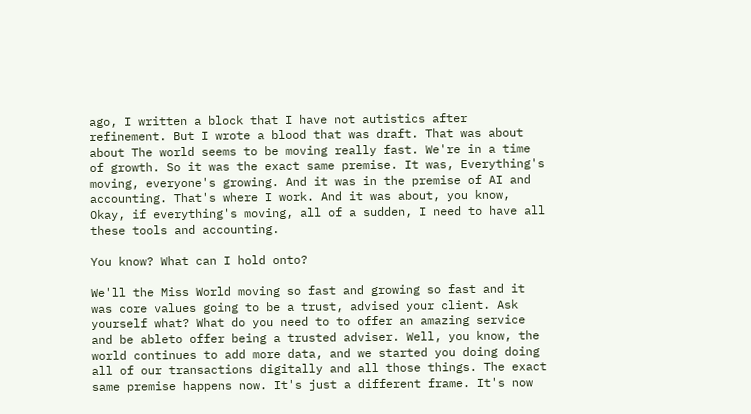ago, I written a block that I have not autistics after refinement. But I wrote a blood that was draft. That was about about The world seems to be moving really fast. We're in a time of growth. So it was the exact same premise. It was, Everything's moving, everyone's growing. And it was in the premise of AI and accounting. That's where I work. And it was about, you know, Okay, if everything's moving, all of a sudden, I need to have all these tools and accounting.

You know? What can I hold onto?

We'll the Miss World moving so fast and growing so fast and it was core values going to be a trust, advised your client. Ask yourself what? What do you need to to offer an amazing service and be ableto offer being a trusted adviser. Well, you know, the world continues to add more data, and we started you doing doing all of our transactions digitally and all those things. The exact same premise happens now. It's just a different frame. It's now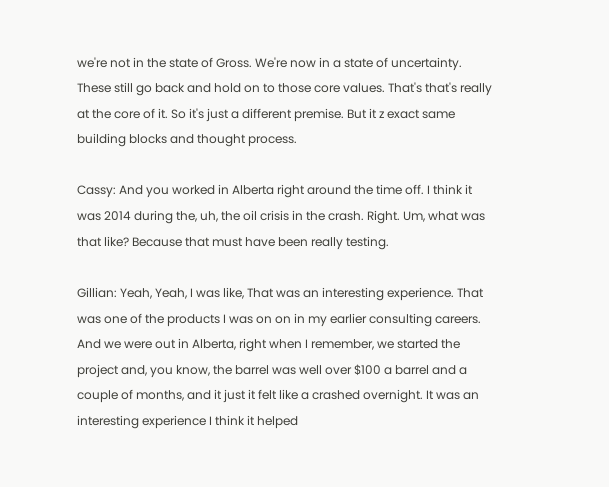we're not in the state of Gross. We're now in a state of uncertainty. These still go back and hold on to those core values. That's that's really at the core of it. So it's just a different premise. But it z exact same building blocks and thought process.

Cassy: And you worked in Alberta right around the time off. I think it was 2014 during the, uh, the oil crisis in the crash. Right. Um, what was that like? Because that must have been really testing.

Gillian: Yeah, Yeah, I was like, That was an interesting experience. That was one of the products I was on on in my earlier consulting careers. And we were out in Alberta, right when I remember, we started the project and, you know, the barrel was well over $100 a barrel and a couple of months, and it just it felt like a crashed overnight. It was an interesting experience I think it helped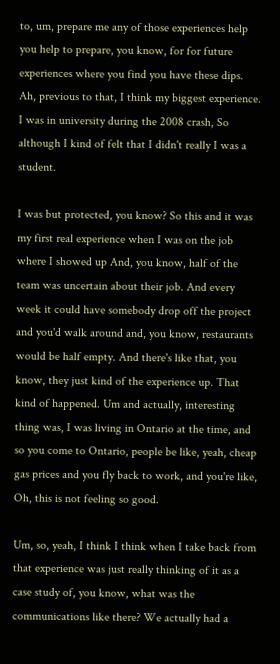to, um, prepare me any of those experiences help you help to prepare, you know, for for future experiences where you find you have these dips. Ah, previous to that, I think my biggest experience. I was in university during the 2008 crash, So although I kind of felt that I didn't really I was a student.

I was but protected, you know? So this and it was my first real experience when I was on the job where I showed up And, you know, half of the team was uncertain about their job. And every week it could have somebody drop off the project and you'd walk around and, you know, restaurants would be half empty. And there's like that, you know, they just kind of the experience up. That kind of happened. Um and actually, interesting thing was, I was living in Ontario at the time, and so you come to Ontario, people be like, yeah, cheap gas prices and you fly back to work, and you're like, Oh, this is not feeling so good.

Um, so, yeah, I think I think when I take back from that experience was just really thinking of it as a case study of, you know, what was the communications like there? We actually had a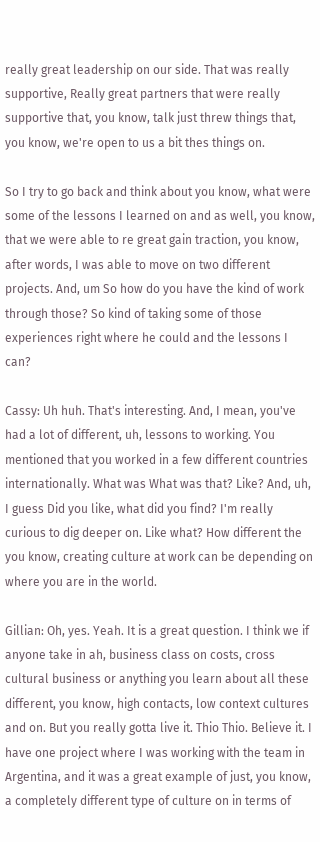really great leadership on our side. That was really supportive, Really great partners that were really supportive that, you know, talk just threw things that, you know, we're open to us a bit thes things on.

So I try to go back and think about you know, what were some of the lessons I learned on and as well, you know, that we were able to re great gain traction, you know, after words, I was able to move on two different projects. And, um So how do you have the kind of work through those? So kind of taking some of those experiences right where he could and the lessons I can?

Cassy: Uh huh. That's interesting. And, I mean, you've had a lot of different, uh, lessons to working. You mentioned that you worked in a few different countries internationally. What was What was that? Like? And, uh, I guess Did you like, what did you find? I'm really curious to dig deeper on. Like what? How different the you know, creating culture at work can be depending on where you are in the world.

Gillian: Oh, yes. Yeah. It is a great question. I think we if anyone take in ah, business class on costs, cross cultural business or anything you learn about all these different, you know, high contacts, low context cultures and on. But you really gotta live it. Thio Thio. Believe it. I have one project where I was working with the team in Argentina, and it was a great example of just, you know, a completely different type of culture on in terms of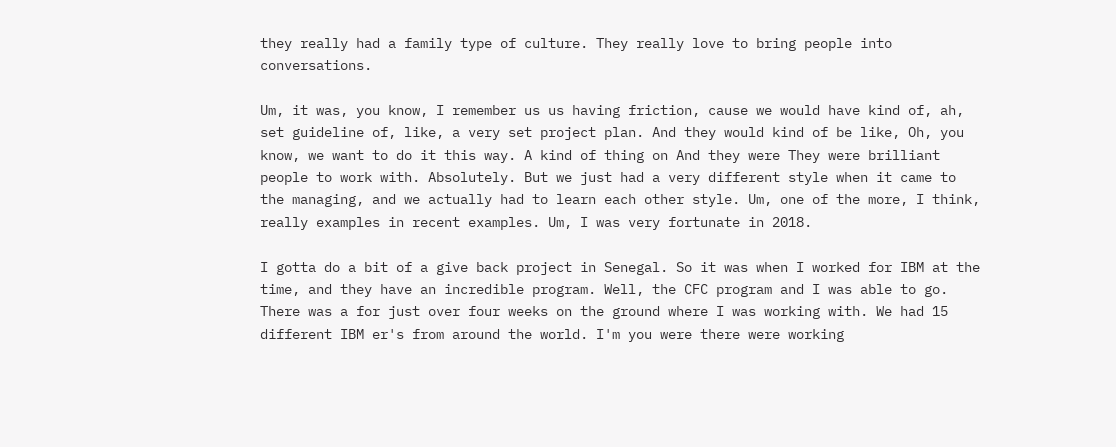they really had a family type of culture. They really love to bring people into conversations.

Um, it was, you know, I remember us us having friction, cause we would have kind of, ah, set guideline of, like, a very set project plan. And they would kind of be like, Oh, you know, we want to do it this way. A kind of thing on And they were They were brilliant people to work with. Absolutely. But we just had a very different style when it came to the managing, and we actually had to learn each other style. Um, one of the more, I think, really examples in recent examples. Um, I was very fortunate in 2018.

I gotta do a bit of a give back project in Senegal. So it was when I worked for IBM at the time, and they have an incredible program. Well, the CFC program and I was able to go. There was a for just over four weeks on the ground where I was working with. We had 15 different IBM er's from around the world. I'm you were there were working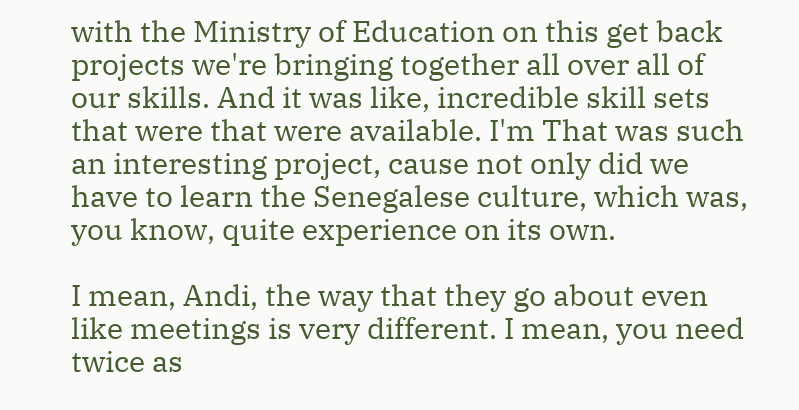with the Ministry of Education on this get back projects we're bringing together all over all of our skills. And it was like, incredible skill sets that were that were available. I'm That was such an interesting project, cause not only did we have to learn the Senegalese culture, which was, you know, quite experience on its own.

I mean, Andi, the way that they go about even like meetings is very different. I mean, you need twice as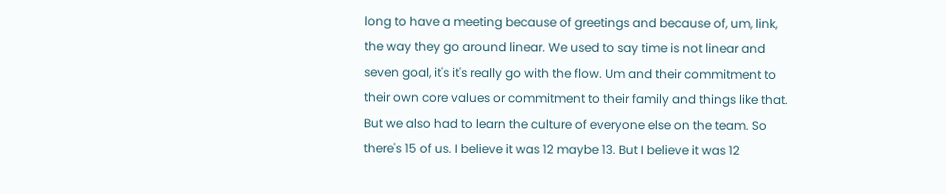long to have a meeting because of greetings and because of, um, link, the way they go around linear. We used to say time is not linear and seven goal, it's it's really go with the flow. Um and their commitment to their own core values or commitment to their family and things like that. But we also had to learn the culture of everyone else on the team. So there's 15 of us. I believe it was 12 maybe 13. But I believe it was 12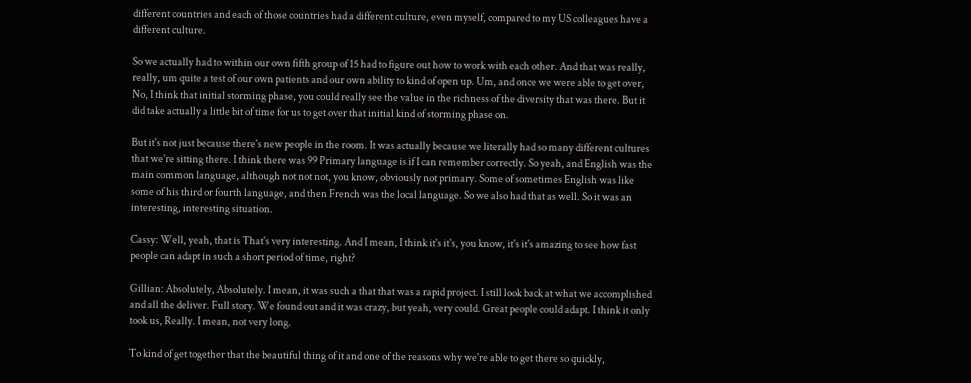different countries and each of those countries had a different culture, even myself, compared to my US colleagues have a different culture.

So we actually had to within our own fifth group of 15 had to figure out how to work with each other. And that was really, really, um quite a test of our own patients and our own ability to kind of open up. Um, and once we were able to get over, No, I think that initial storming phase, you could really see the value in the richness of the diversity that was there. But it did take actually a little bit of time for us to get over that initial kind of storming phase on.

But it's not just because there's new people in the room. It was actually because we literally had so many different cultures that we're sitting there. I think there was 99 Primary language is if I can remember correctly. So yeah, and English was the main common language, although not not not, you know, obviously not primary. Some of sometimes English was like some of his third or fourth language, and then French was the local language. So we also had that as well. So it was an interesting, interesting situation.

Cassy: Well, yeah, that is That's very interesting. And I mean, I think it's it's, you know, it's it's amazing to see how fast people can adapt in such a short period of time, right?

Gillian: Absolutely, Absolutely. I mean, it was such a that that was a rapid project. I still look back at what we accomplished and all the deliver. Full story. We found out and it was crazy, but yeah, very could. Great people could adapt. I think it only took us, Really. I mean, not very long.

To kind of get together that the beautiful thing of it and one of the reasons why we're able to get there so quickly,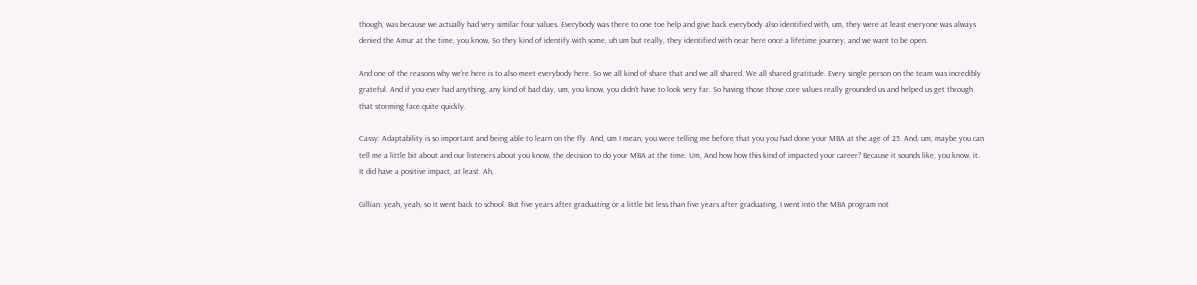though, was because we actually had very similar four values. Everybody was there to one toe help and give back everybody also identified with, um, they were at least everyone was always denied the Amur at the time, you know, So they kind of identify with some, uh um but really, they identified with near here once a lifetime journey, and we want to be open.

And one of the reasons why we're here is to also meet everybody here. So we all kind of share that and we all shared. We all shared gratitude. Every single person on the team was incredibly grateful. And if you ever had anything, any kind of bad day, um, you know, you didn't have to look very far. So having those those core values really grounded us and helped us get through that storming face quite quickly.

Cassy: Adaptability is so important and being able to learn on the fly. And, um I mean, you were telling me before that you you had done your MBA at the age of 25. And, um, maybe you can tell me a little bit about and our listeners about you know, the decision to do your MBA at the time. Um, And how how this kind of impacted your career? Because it sounds like, you know, it. It did have a positive impact, at least. Ah,

Gillian: yeah, yeah, so it went back to school. But five years after graduating or a little bit less than five years after graduating, I went into the MBA program not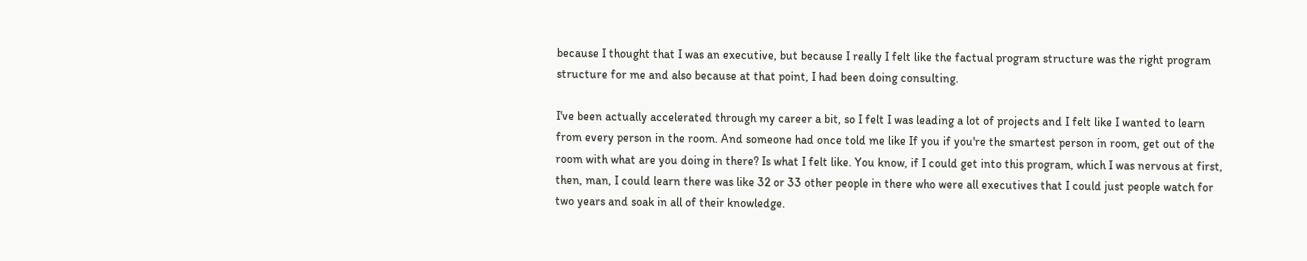because I thought that I was an executive, but because I really I felt like the factual program structure was the right program structure for me and also because at that point, I had been doing consulting.

I've been actually accelerated through my career a bit, so I felt I was leading a lot of projects and I felt like I wanted to learn from every person in the room. And someone had once told me like If you if you're the smartest person in room, get out of the room with what are you doing in there? Is what I felt like. You know, if I could get into this program, which I was nervous at first, then, man, I could learn there was like 32 or 33 other people in there who were all executives that I could just people watch for two years and soak in all of their knowledge.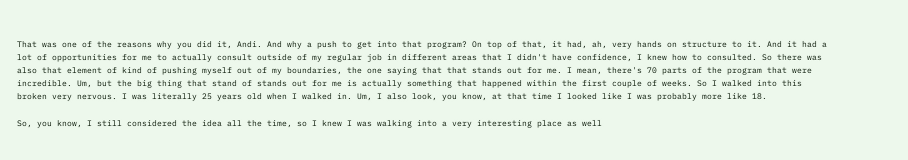That was one of the reasons why you did it, Andi. And why a push to get into that program? On top of that, it had, ah, very hands on structure to it. And it had a lot of opportunities for me to actually consult outside of my regular job in different areas that I didn't have confidence, I knew how to consulted. So there was also that element of kind of pushing myself out of my boundaries, the one saying that that stands out for me. I mean, there's 70 parts of the program that were incredible. Um, but the big thing that stand of stands out for me is actually something that happened within the first couple of weeks. So I walked into this broken very nervous. I was literally 25 years old when I walked in. Um, I also look, you know, at that time I looked like I was probably more like 18.

So, you know, I still considered the idea all the time, so I knew I was walking into a very interesting place as well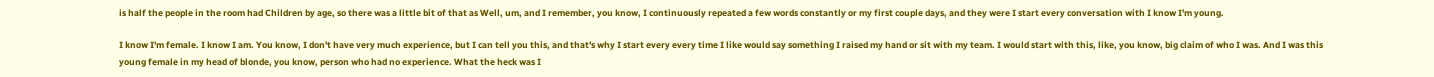is half the people in the room had Children by age, so there was a little bit of that as Well, um, and I remember, you know, I continuously repeated a few words constantly or my first couple days, and they were I start every conversation with I know I'm young.

I know I'm female. I know I am. You know, I don't have very much experience, but I can tell you this, and that's why I start every every time I like would say something I raised my hand or sit with my team. I would start with this, like, you know, big claim of who I was. And I was this young female in my head of blonde, you know, person who had no experience. What the heck was I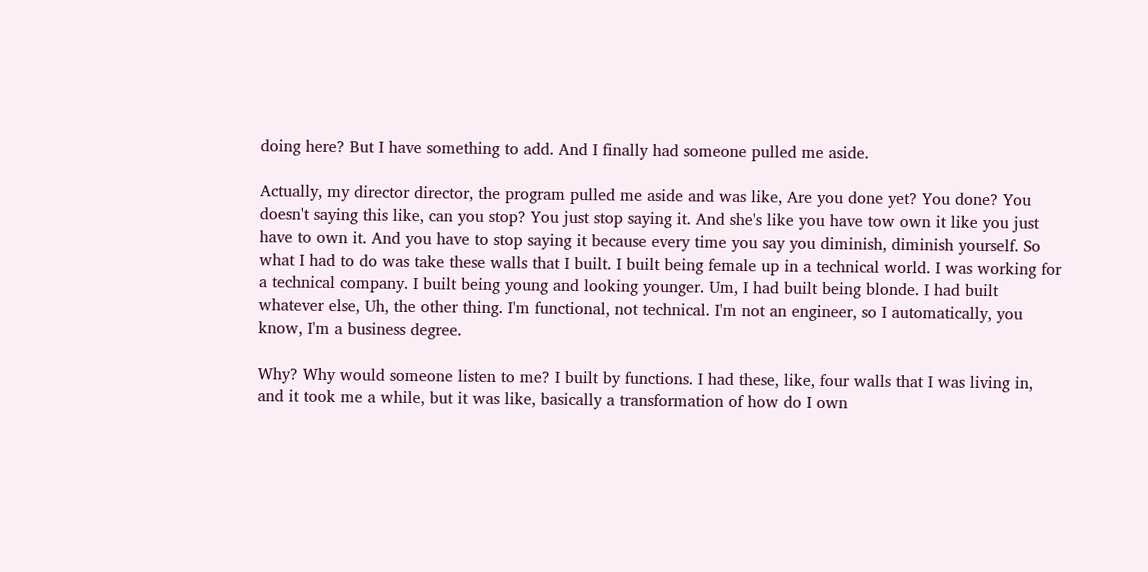doing here? But I have something to add. And I finally had someone pulled me aside.

Actually, my director director, the program pulled me aside and was like, Are you done yet? You done? You doesn't saying this like, can you stop? You just stop saying it. And she's like you have tow own it like you just have to own it. And you have to stop saying it because every time you say you diminish, diminish yourself. So what I had to do was take these walls that I built. I built being female up in a technical world. I was working for a technical company. I built being young and looking younger. Um, I had built being blonde. I had built whatever else, Uh, the other thing. I'm functional, not technical. I'm not an engineer, so I automatically, you know, I'm a business degree.

Why? Why would someone listen to me? I built by functions. I had these, like, four walls that I was living in, and it took me a while, but it was like, basically a transformation of how do I own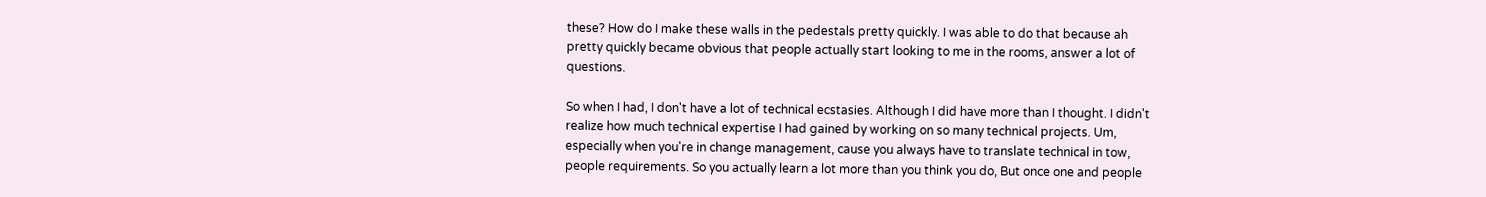these? How do I make these walls in the pedestals pretty quickly. I was able to do that because ah pretty quickly became obvious that people actually start looking to me in the rooms, answer a lot of questions.

So when I had, I don't have a lot of technical ecstasies. Although I did have more than I thought. I didn't realize how much technical expertise I had gained by working on so many technical projects. Um, especially when you're in change management, cause you always have to translate technical in tow, people requirements. So you actually learn a lot more than you think you do, But once one and people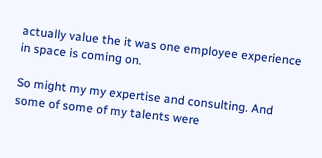actually value the it was one employee experience in space is coming on.

So might my my expertise and consulting. And some of some of my talents were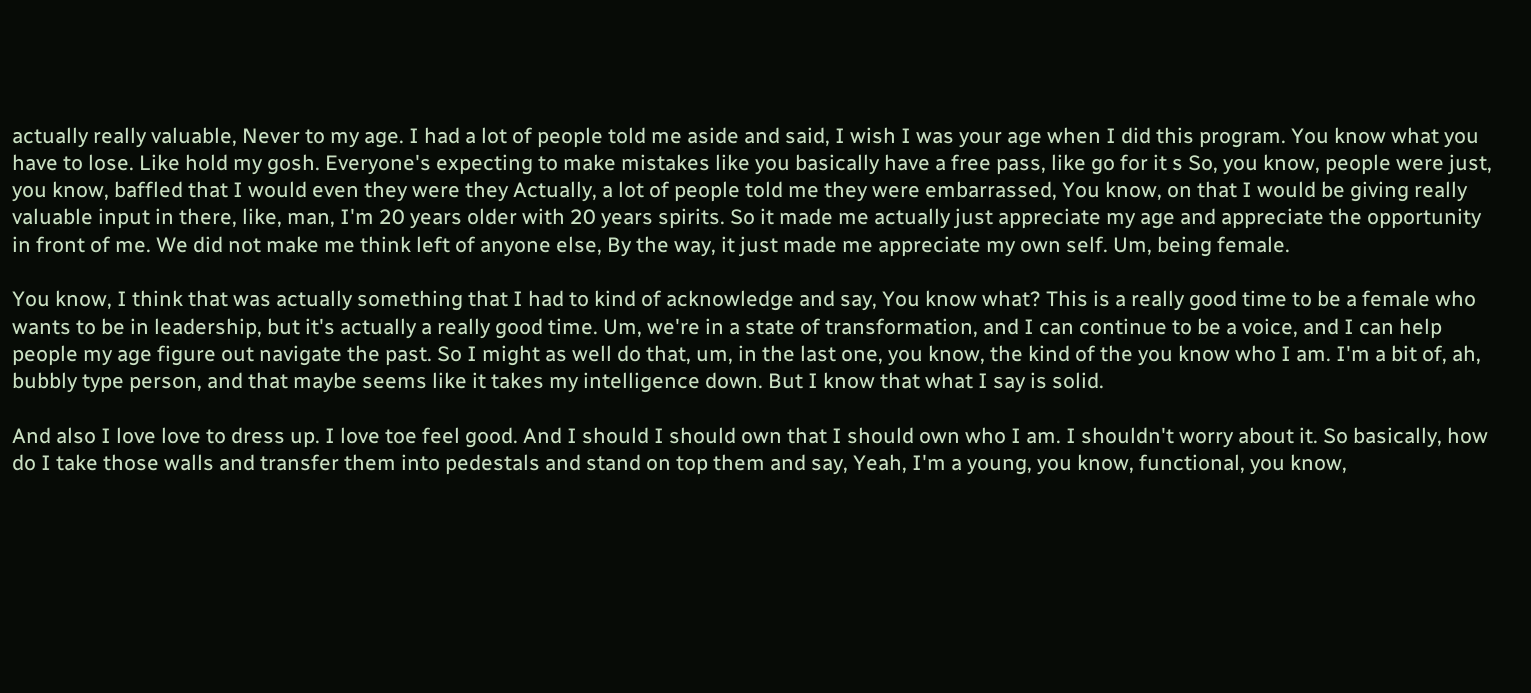actually really valuable, Never to my age. I had a lot of people told me aside and said, I wish I was your age when I did this program. You know what you have to lose. Like hold my gosh. Everyone's expecting to make mistakes like you basically have a free pass, like go for it s So, you know, people were just, you know, baffled that I would even they were they Actually, a lot of people told me they were embarrassed, You know, on that I would be giving really valuable input in there, like, man, I'm 20 years older with 20 years spirits. So it made me actually just appreciate my age and appreciate the opportunity in front of me. We did not make me think left of anyone else, By the way, it just made me appreciate my own self. Um, being female.

You know, I think that was actually something that I had to kind of acknowledge and say, You know what? This is a really good time to be a female who wants to be in leadership, but it's actually a really good time. Um, we're in a state of transformation, and I can continue to be a voice, and I can help people my age figure out navigate the past. So I might as well do that, um, in the last one, you know, the kind of the you know who I am. I'm a bit of, ah, bubbly type person, and that maybe seems like it takes my intelligence down. But I know that what I say is solid.

And also I love love to dress up. I love toe feel good. And I should I should own that I should own who I am. I shouldn't worry about it. So basically, how do I take those walls and transfer them into pedestals and stand on top them and say, Yeah, I'm a young, you know, functional, you know,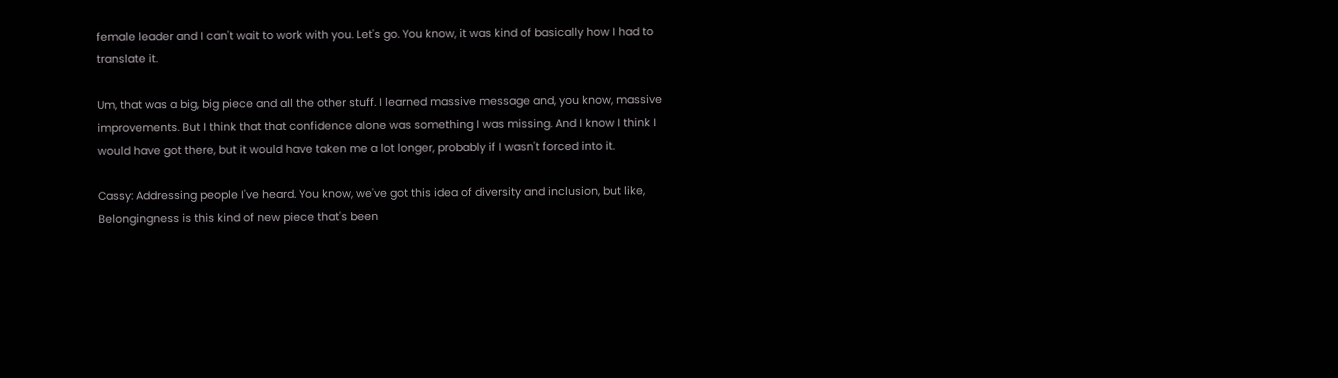female leader and I can't wait to work with you. Let's go. You know, it was kind of basically how I had to translate it.

Um, that was a big, big piece and all the other stuff. I learned massive message and, you know, massive improvements. But I think that that confidence alone was something I was missing. And I know I think I would have got there, but it would have taken me a lot longer, probably if I wasn't forced into it.

Cassy: Addressing people I've heard. You know, we've got this idea of diversity and inclusion, but like, Belongingness is this kind of new piece that's been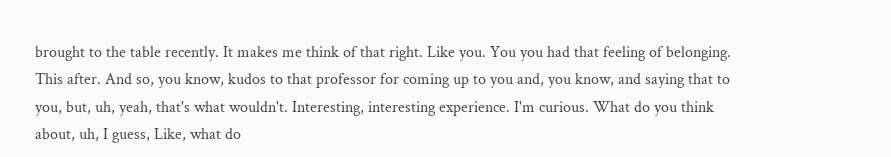brought to the table recently. It makes me think of that right. Like you. You you had that feeling of belonging. This after. And so, you know, kudos to that professor for coming up to you and, you know, and saying that to you, but, uh, yeah, that's what wouldn't. Interesting, interesting experience. I'm curious. What do you think about, uh, I guess, Like, what do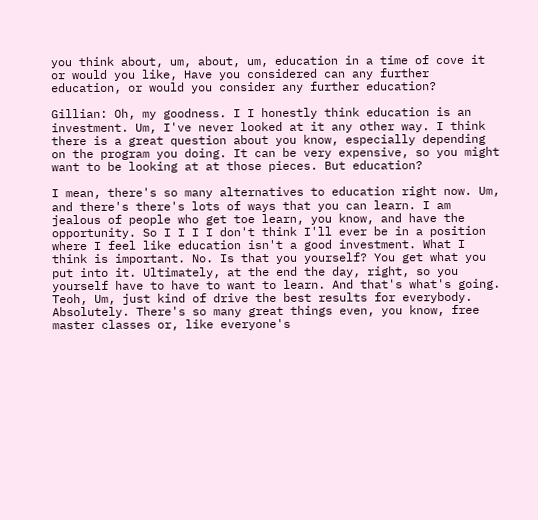you think about, um, about, um, education in a time of cove it or would you like, Have you considered can any further education, or would you consider any further education?

Gillian: Oh, my goodness. I I honestly think education is an investment. Um, I've never looked at it any other way. I think there is a great question about you know, especially depending on the program you doing. It can be very expensive, so you might want to be looking at at those pieces. But education?

I mean, there's so many alternatives to education right now. Um, and there's there's lots of ways that you can learn. I am jealous of people who get toe learn, you know, and have the opportunity. So I I I I don't think I'll ever be in a position where I feel like education isn't a good investment. What I think is important. No. Is that you yourself? You get what you put into it. Ultimately, at the end the day, right, so you yourself have to have to want to learn. And that's what's going. Teoh, Um, just kind of drive the best results for everybody. Absolutely. There's so many great things even, you know, free master classes or, like everyone's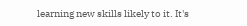learning new skills likely to it. It's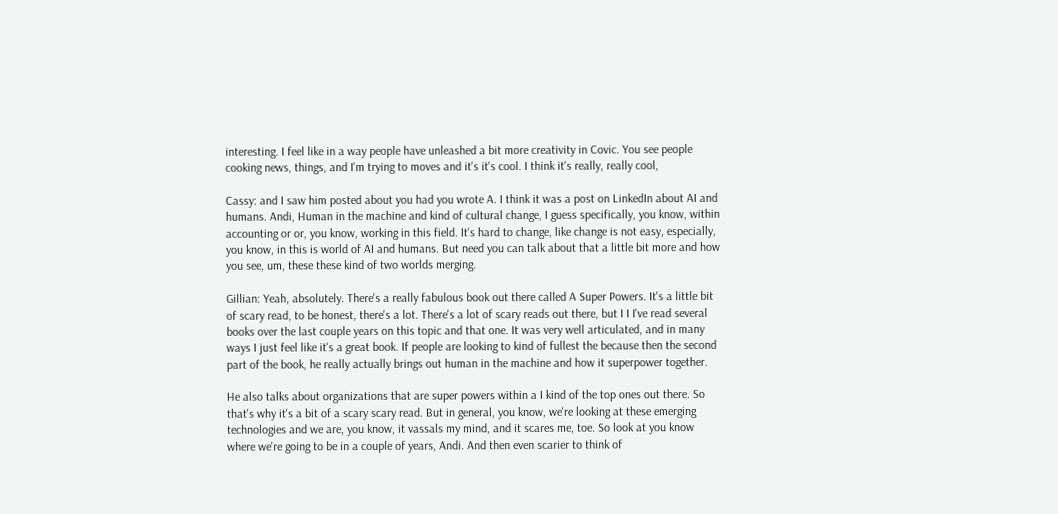interesting. I feel like in a way people have unleashed a bit more creativity in Covic. You see people cooking news, things, and I'm trying to moves and it's it's cool. I think it's really, really cool,

Cassy: and I saw him posted about you had you wrote A. I think it was a post on LinkedIn about AI and humans. Andi, Human in the machine and kind of cultural change, I guess specifically, you know, within accounting or or, you know, working in this field. It's hard to change, like change is not easy, especially, you know, in this is world of AI and humans. But need you can talk about that a little bit more and how you see, um, these these kind of two worlds merging.

Gillian: Yeah, absolutely. There's a really fabulous book out there called A Super Powers. It's a little bit of scary read, to be honest, there's a lot. There's a lot of scary reads out there, but I I I've read several books over the last couple years on this topic and that one. It was very well articulated, and in many ways I just feel like it's a great book. If people are looking to kind of fullest the because then the second part of the book, he really actually brings out human in the machine and how it superpower together.

He also talks about organizations that are super powers within a I kind of the top ones out there. So that's why it's a bit of a scary scary read. But in general, you know, we're looking at these emerging technologies and we are, you know, it vassals my mind, and it scares me, toe. So look at you know where we're going to be in a couple of years, Andi. And then even scarier to think of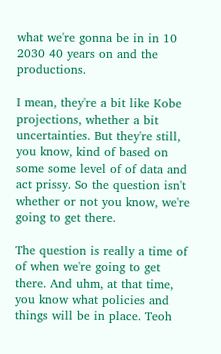what we're gonna be in in 10 2030 40 years on and the productions.

I mean, they're a bit like Kobe projections, whether a bit uncertainties. But they're still, you know, kind of based on some some level of of data and act prissy. So the question isn't whether or not you know, we're going to get there.

The question is really a time of of when we're going to get there. And uhm, at that time, you know what policies and things will be in place. Teoh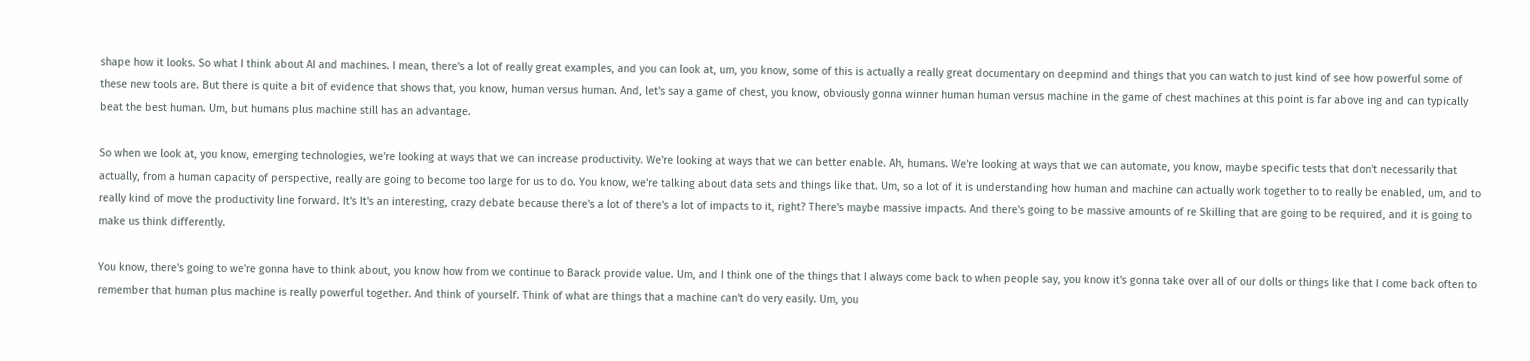shape how it looks. So what I think about AI and machines. I mean, there's a lot of really great examples, and you can look at, um, you know, some of this is actually a really great documentary on deepmind and things that you can watch to just kind of see how powerful some of these new tools are. But there is quite a bit of evidence that shows that, you know, human versus human. And, let's say a game of chest, you know, obviously gonna winner human human versus machine in the game of chest machines at this point is far above ing and can typically beat the best human. Um, but humans plus machine still has an advantage.

So when we look at, you know, emerging technologies, we're looking at ways that we can increase productivity. We're looking at ways that we can better enable. Ah, humans. We're looking at ways that we can automate, you know, maybe specific tests that don't necessarily that actually, from a human capacity of perspective, really are going to become too large for us to do. You know, we're talking about data sets and things like that. Um, so a lot of it is understanding how human and machine can actually work together to to really be enabled, um, and to really kind of move the productivity line forward. It's It's an interesting, crazy debate because there's a lot of there's a lot of impacts to it, right? There's maybe massive impacts. And there's going to be massive amounts of re Skilling that are going to be required, and it is going to make us think differently.

You know, there's going to we're gonna have to think about, you know how from we continue to Barack provide value. Um, and I think one of the things that I always come back to when people say, you know it's gonna take over all of our dolls or things like that I come back often to remember that human plus machine is really powerful together. And think of yourself. Think of what are things that a machine can't do very easily. Um, you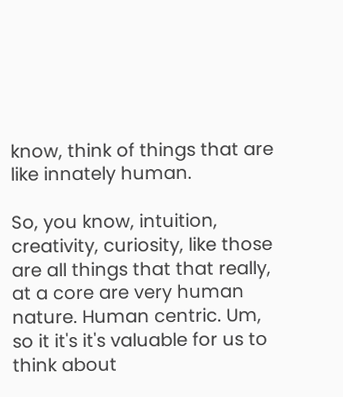know, think of things that are like innately human.

So, you know, intuition, creativity, curiosity, like those are all things that that really, at a core are very human nature. Human centric. Um, so it it's it's valuable for us to think about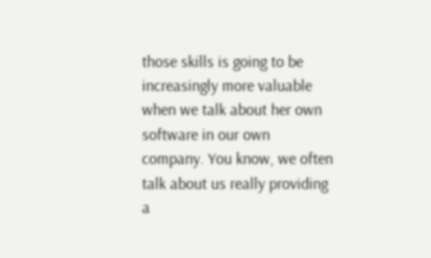those skills is going to be increasingly more valuable when we talk about her own software in our own company. You know, we often talk about us really providing a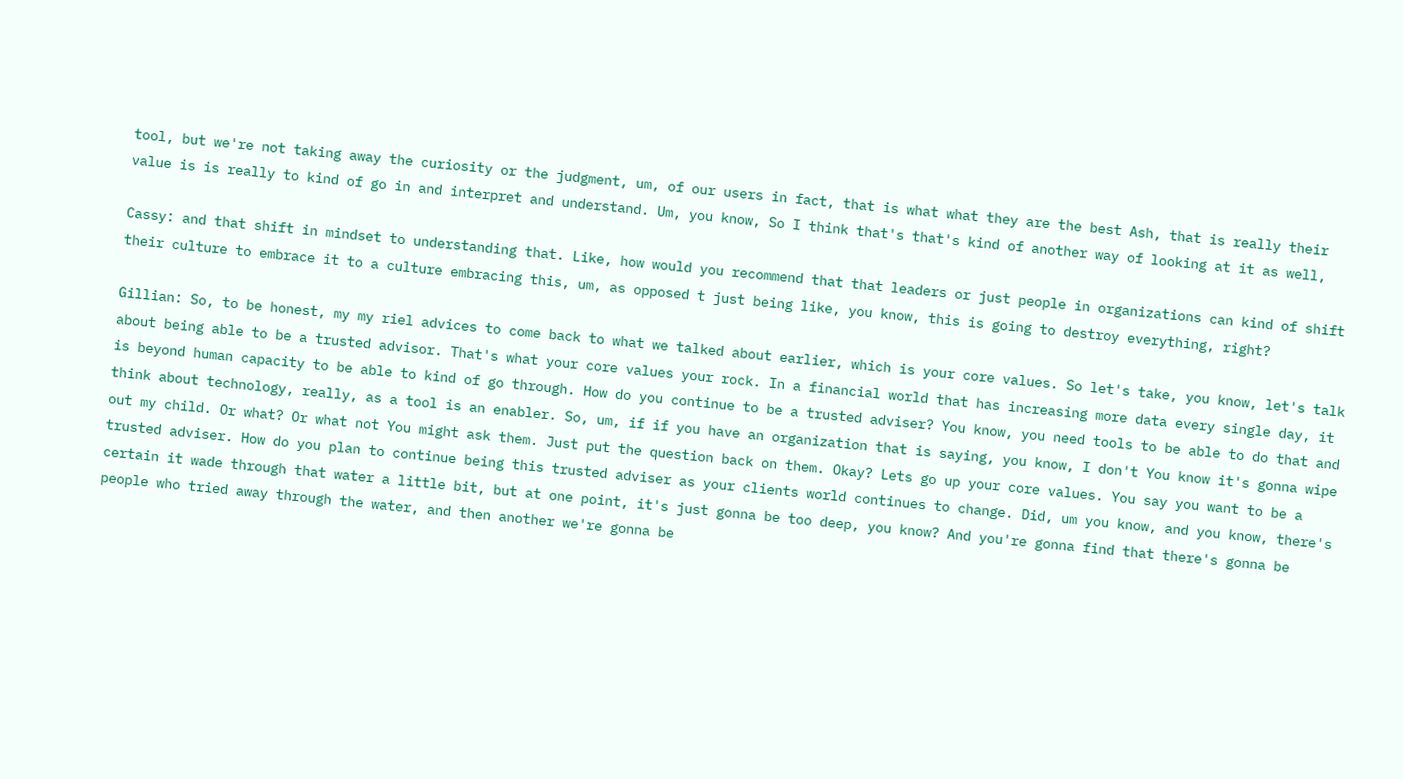tool, but we're not taking away the curiosity or the judgment, um, of our users in fact, that is what what they are the best Ash, that is really their value is is really to kind of go in and interpret and understand. Um, you know, So I think that's that's kind of another way of looking at it as well,

Cassy: and that shift in mindset to understanding that. Like, how would you recommend that that leaders or just people in organizations can kind of shift their culture to embrace it to a culture embracing this, um, as opposed t just being like, you know, this is going to destroy everything, right?

Gillian: So, to be honest, my my riel advices to come back to what we talked about earlier, which is your core values. So let's take, you know, let's talk about being able to be a trusted advisor. That's what your core values your rock. In a financial world that has increasing more data every single day, it is beyond human capacity to be able to kind of go through. How do you continue to be a trusted adviser? You know, you need tools to be able to do that and think about technology, really, as a tool is an enabler. So, um, if if you have an organization that is saying, you know, I don't You know it's gonna wipe out my child. Or what? Or what not You might ask them. Just put the question back on them. Okay? Lets go up your core values. You say you want to be a trusted adviser. How do you plan to continue being this trusted adviser as your clients world continues to change. Did, um you know, and you know, there's certain it wade through that water a little bit, but at one point, it's just gonna be too deep, you know? And you're gonna find that there's gonna be people who tried away through the water, and then another we're gonna be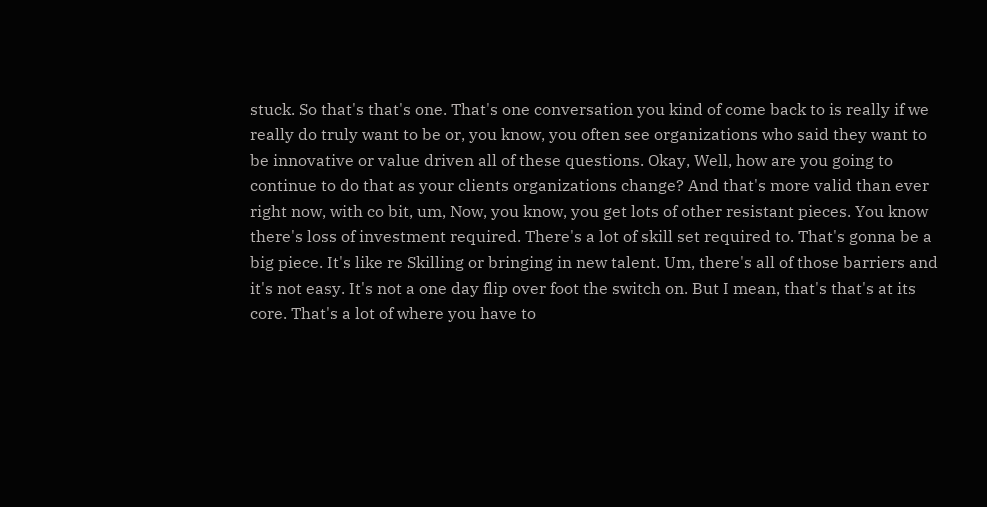stuck. So that's that's one. That's one conversation you kind of come back to is really if we really do truly want to be or, you know, you often see organizations who said they want to be innovative or value driven all of these questions. Okay, Well, how are you going to continue to do that as your clients organizations change? And that's more valid than ever right now, with co bit, um, Now, you know, you get lots of other resistant pieces. You know there's loss of investment required. There's a lot of skill set required to. That's gonna be a big piece. It's like re Skilling or bringing in new talent. Um, there's all of those barriers and it's not easy. It's not a one day flip over foot the switch on. But I mean, that's that's at its core. That's a lot of where you have to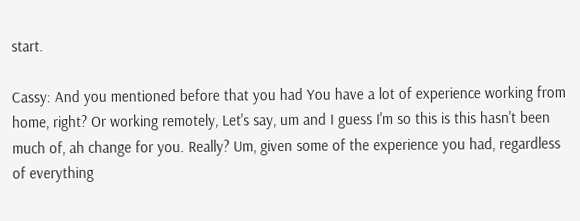start.

Cassy: And you mentioned before that you had You have a lot of experience working from home, right? Or working remotely, Let's say, um and I guess I'm so this is this hasn't been much of, ah change for you. Really? Um, given some of the experience you had, regardless of everything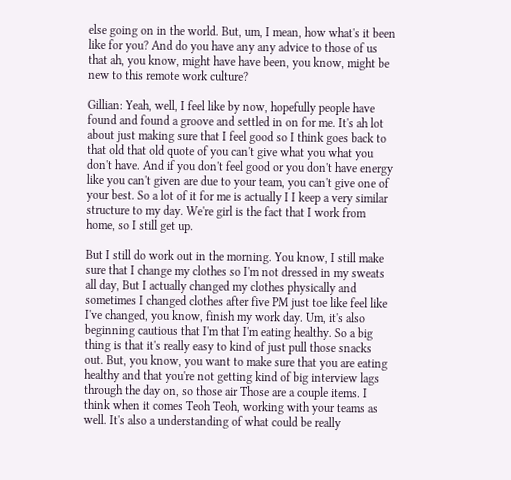else going on in the world. But, um, I mean, how what's it been like for you? And do you have any any advice to those of us that ah, you know, might have have been, you know, might be new to this remote work culture?

Gillian: Yeah, well, I feel like by now, hopefully people have found and found a groove and settled in on for me. It's ah lot about just making sure that I feel good so I think goes back to that old that old quote of you can't give what you what you don't have. And if you don't feel good or you don't have energy like you can't given are due to your team, you can't give one of your best. So a lot of it for me is actually I I keep a very similar structure to my day. We're girl is the fact that I work from home, so I still get up.

But I still do work out in the morning. You know, I still make sure that I change my clothes so I'm not dressed in my sweats all day, But I actually changed my clothes physically and sometimes I changed clothes after five PM just toe like feel like I've changed, you know, finish my work day. Um, it's also beginning cautious that I'm that I'm eating healthy. So a big thing is that it's really easy to kind of just pull those snacks out. But, you know, you want to make sure that you are eating healthy and that you're not getting kind of big interview lags through the day on, so those air Those are a couple items. I think when it comes Teoh Teoh, working with your teams as well. It's also a understanding of what could be really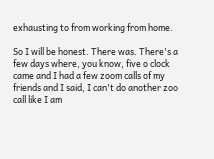exhausting to from working from home.

So I will be honest. There was. There's a few days where, you know, five o clock came and I had a few zoom calls of my friends and I said, I can't do another zoo call like I am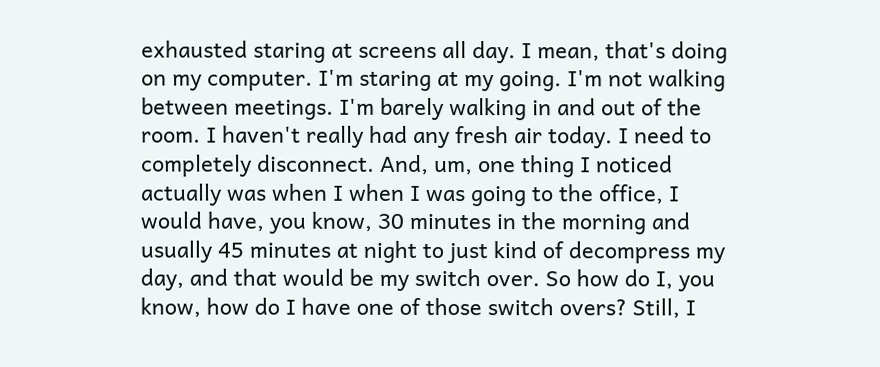exhausted staring at screens all day. I mean, that's doing on my computer. I'm staring at my going. I'm not walking between meetings. I'm barely walking in and out of the room. I haven't really had any fresh air today. I need to completely disconnect. And, um, one thing I noticed actually was when I when I was going to the office, I would have, you know, 30 minutes in the morning and usually 45 minutes at night to just kind of decompress my day, and that would be my switch over. So how do I, you know, how do I have one of those switch overs? Still, I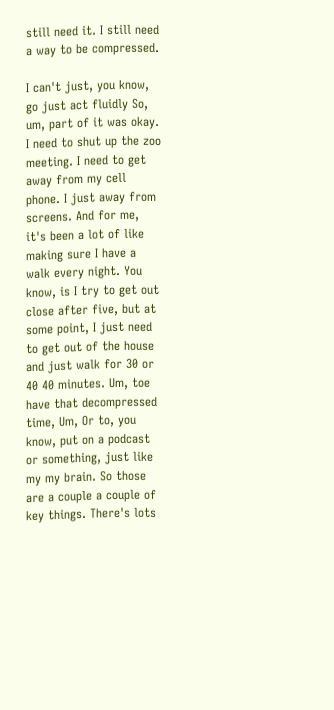still need it. I still need a way to be compressed.

I can't just, you know, go just act fluidly So, um, part of it was okay. I need to shut up the zoo meeting. I need to get away from my cell phone. I just away from screens. And for me, it's been a lot of like making sure I have a walk every night. You know, is I try to get out close after five, but at some point, I just need to get out of the house and just walk for 30 or 40 40 minutes. Um, toe have that decompressed time, Um, Or to, you know, put on a podcast or something, just like my my brain. So those are a couple a couple of key things. There's lots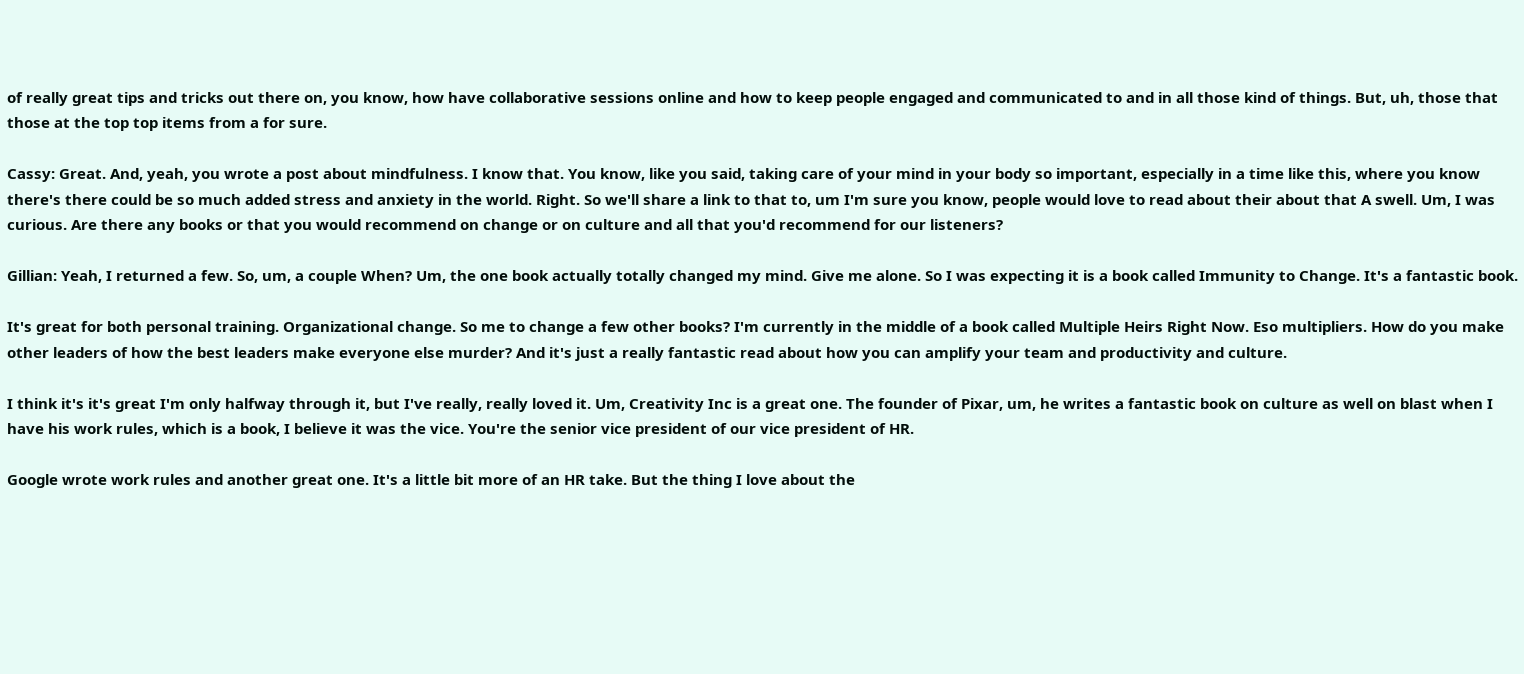of really great tips and tricks out there on, you know, how have collaborative sessions online and how to keep people engaged and communicated to and in all those kind of things. But, uh, those that those at the top top items from a for sure.

Cassy: Great. And, yeah, you wrote a post about mindfulness. I know that. You know, like you said, taking care of your mind in your body so important, especially in a time like this, where you know there's there could be so much added stress and anxiety in the world. Right. So we'll share a link to that to, um I'm sure you know, people would love to read about their about that A swell. Um, I was curious. Are there any books or that you would recommend on change or on culture and all that you'd recommend for our listeners?

Gillian: Yeah, I returned a few. So, um, a couple When? Um, the one book actually totally changed my mind. Give me alone. So I was expecting it is a book called Immunity to Change. It's a fantastic book.

It's great for both personal training. Organizational change. So me to change a few other books? I'm currently in the middle of a book called Multiple Heirs Right Now. Eso multipliers. How do you make other leaders of how the best leaders make everyone else murder? And it's just a really fantastic read about how you can amplify your team and productivity and culture.

I think it's it's great I'm only halfway through it, but I've really, really loved it. Um, Creativity Inc is a great one. The founder of Pixar, um, he writes a fantastic book on culture as well on blast when I have his work rules, which is a book, I believe it was the vice. You're the senior vice president of our vice president of HR.

Google wrote work rules and another great one. It's a little bit more of an HR take. But the thing I love about the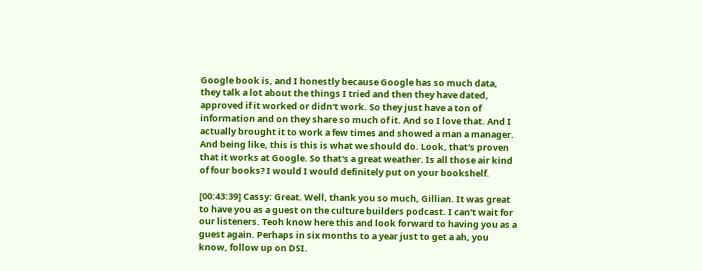Google book is, and I honestly because Google has so much data, they talk a lot about the things I tried and then they have dated, approved if it worked or didn't work. So they just have a ton of information and on they share so much of it. And so I love that. And I actually brought it to work a few times and showed a man a manager. And being like, this is this is what we should do. Look, that's proven that it works at Google. So that's a great weather. Is all those air kind of four books? I would I would definitely put on your bookshelf.

[00:43:39] Cassy: Great. Well, thank you so much, Gillian. It was great to have you as a guest on the culture builders podcast. I can't wait for our listeners. Teoh know here this and look forward to having you as a guest again. Perhaps in six months to a year just to get a ah, you know, follow up on DSI.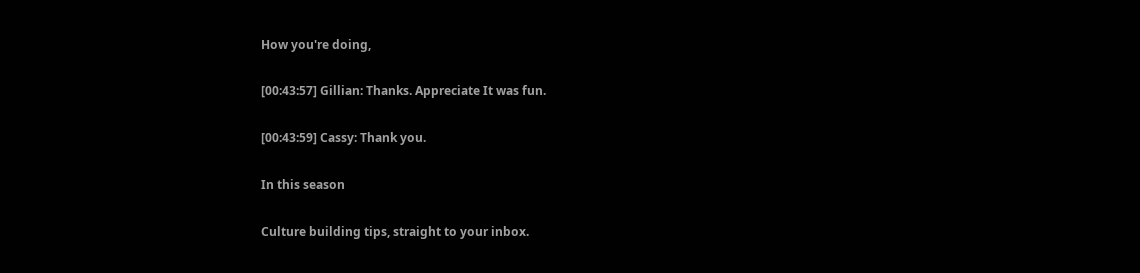How you're doing,

[00:43:57] Gillian: Thanks. Appreciate It was fun.

[00:43:59] Cassy: Thank you.

In this season

Culture building tips, straight to your inbox.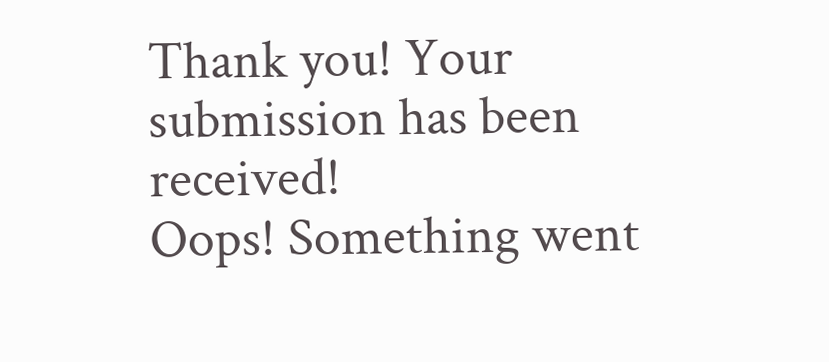Thank you! Your submission has been received!
Oops! Something went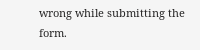wrong while submitting the form.